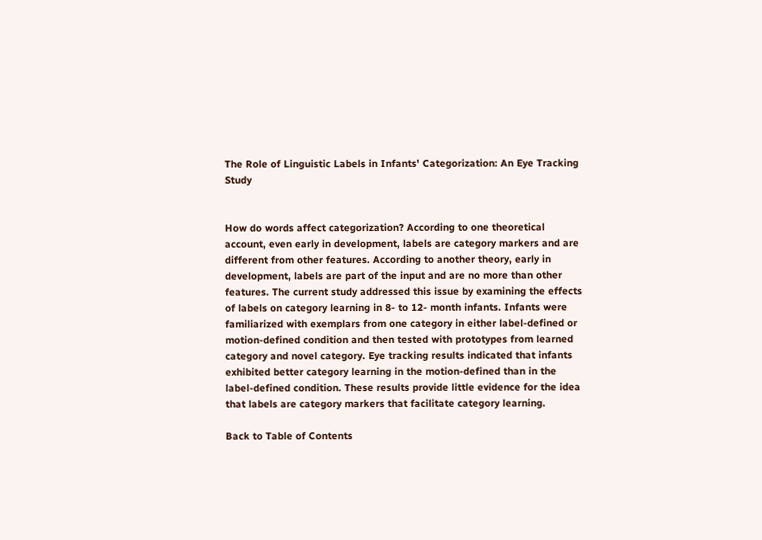The Role of Linguistic Labels in Infants' Categorization: An Eye Tracking Study


How do words affect categorization? According to one theoretical account, even early in development, labels are category markers and are different from other features. According to another theory, early in development, labels are part of the input and are no more than other features. The current study addressed this issue by examining the effects of labels on category learning in 8- to 12- month infants. Infants were familiarized with exemplars from one category in either label-defined or motion-defined condition and then tested with prototypes from learned category and novel category. Eye tracking results indicated that infants exhibited better category learning in the motion-defined than in the label-defined condition. These results provide little evidence for the idea that labels are category markers that facilitate category learning.

Back to Table of Contents